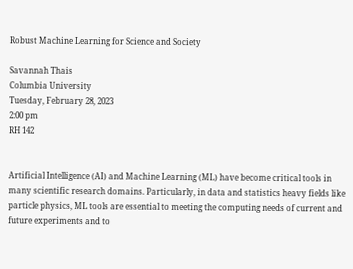Robust Machine Learning for Science and Society

Savannah Thais
Columbia University
Tuesday, February 28, 2023
2:00 pm
RH 142


Artificial Intelligence (AI) and Machine Learning (ML) have become critical tools in many scientific research domains. Particularly, in data and statistics heavy fields like particle physics, ML tools are essential to meeting the computing needs of current and future experiments and to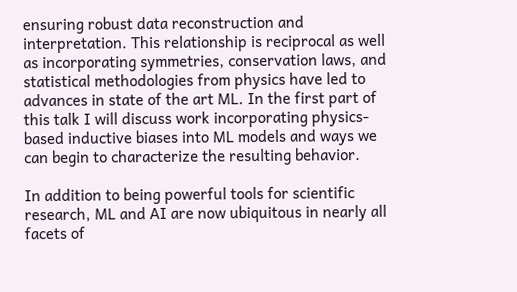ensuring robust data reconstruction and interpretation. This relationship is reciprocal as well as incorporating symmetries, conservation laws, and statistical methodologies from physics have led to advances in state of the art ML. In the first part of this talk I will discuss work incorporating physics-based inductive biases into ML models and ways we can begin to characterize the resulting behavior.

In addition to being powerful tools for scientific research, ML and AI are now ubiquitous in nearly all facets of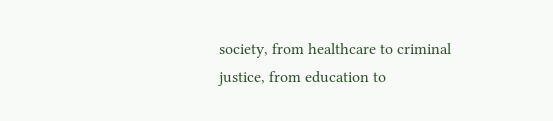society, from healthcare to criminal justice, from education to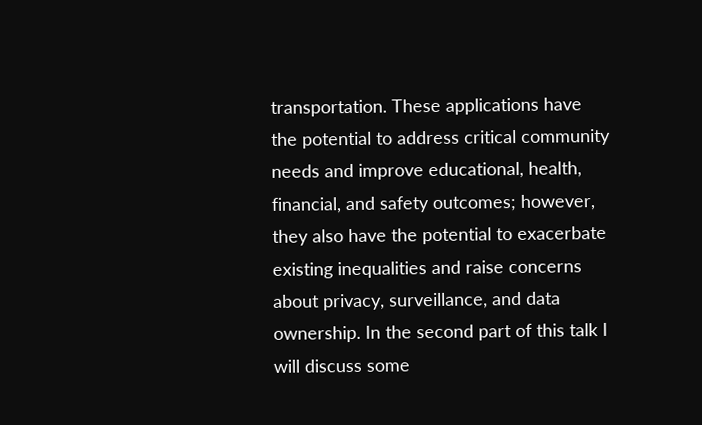transportation. These applications have the potential to address critical community needs and improve educational, health, financial, and safety outcomes; however, they also have the potential to exacerbate existing inequalities and raise concerns about privacy, surveillance, and data ownership. In the second part of this talk I will discuss some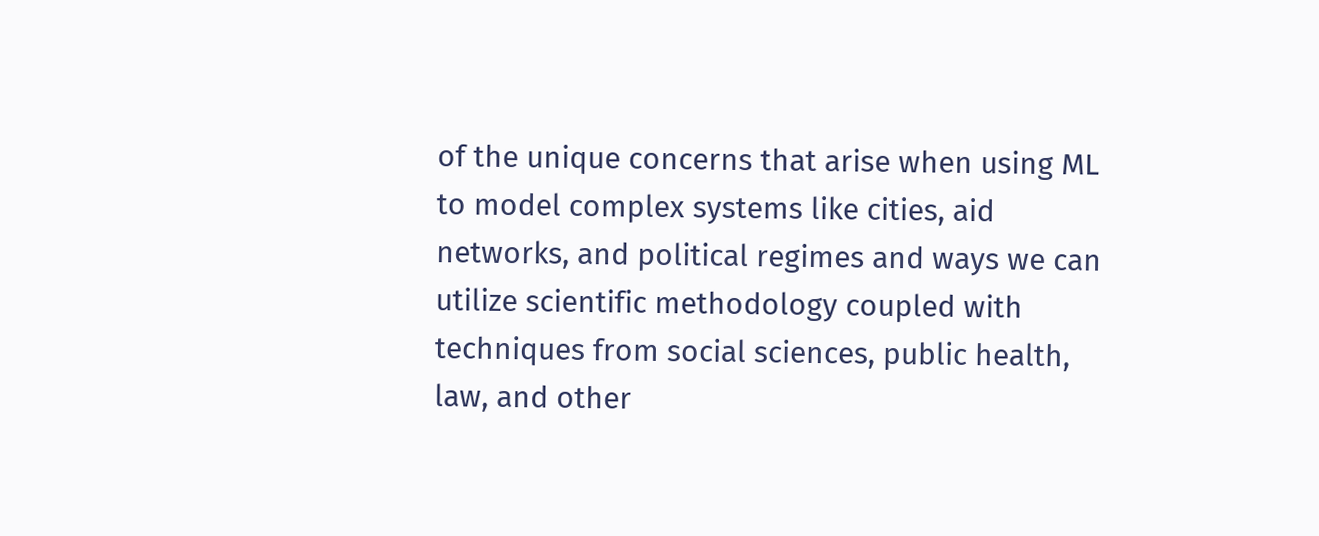of the unique concerns that arise when using ML to model complex systems like cities, aid networks, and political regimes and ways we can utilize scientific methodology coupled with techniques from social sciences, public health, law, and other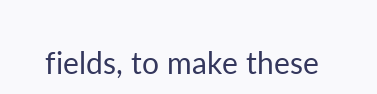fields, to make these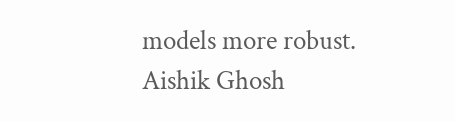models more robust.
Aishik Ghosh